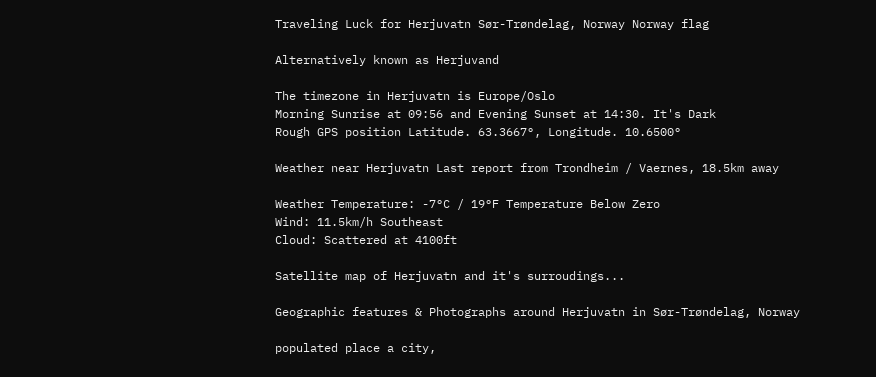Traveling Luck for Herjuvatn Sør-Trøndelag, Norway Norway flag

Alternatively known as Herjuvand

The timezone in Herjuvatn is Europe/Oslo
Morning Sunrise at 09:56 and Evening Sunset at 14:30. It's Dark
Rough GPS position Latitude. 63.3667°, Longitude. 10.6500°

Weather near Herjuvatn Last report from Trondheim / Vaernes, 18.5km away

Weather Temperature: -7°C / 19°F Temperature Below Zero
Wind: 11.5km/h Southeast
Cloud: Scattered at 4100ft

Satellite map of Herjuvatn and it's surroudings...

Geographic features & Photographs around Herjuvatn in Sør-Trøndelag, Norway

populated place a city,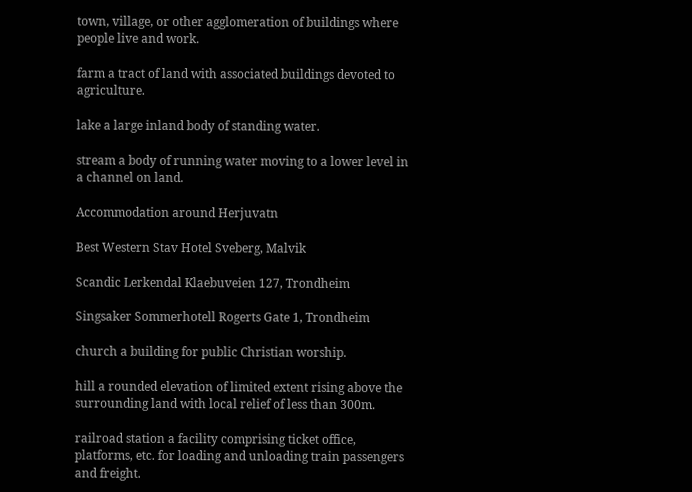town, village, or other agglomeration of buildings where people live and work.

farm a tract of land with associated buildings devoted to agriculture.

lake a large inland body of standing water.

stream a body of running water moving to a lower level in a channel on land.

Accommodation around Herjuvatn

Best Western Stav Hotel Sveberg, Malvik

Scandic Lerkendal Klaebuveien 127, Trondheim

Singsaker Sommerhotell Rogerts Gate 1, Trondheim

church a building for public Christian worship.

hill a rounded elevation of limited extent rising above the surrounding land with local relief of less than 300m.

railroad station a facility comprising ticket office, platforms, etc. for loading and unloading train passengers and freight.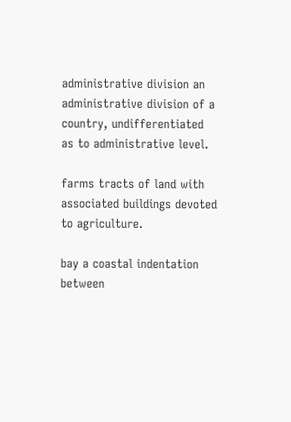administrative division an administrative division of a country, undifferentiated as to administrative level.

farms tracts of land with associated buildings devoted to agriculture.

bay a coastal indentation between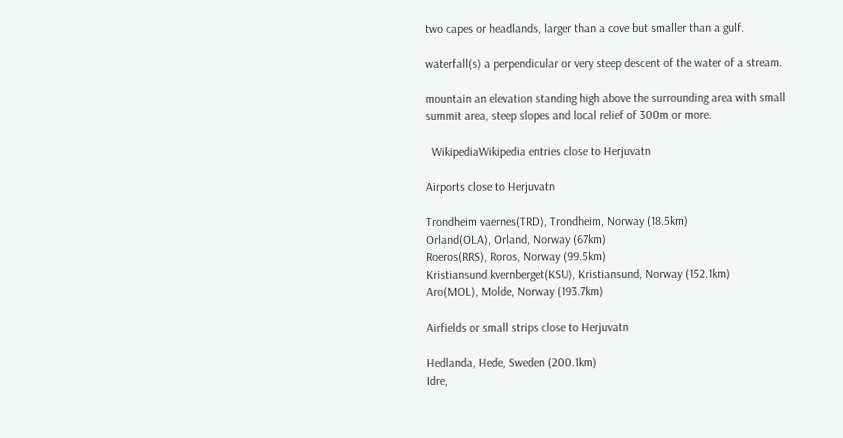two capes or headlands, larger than a cove but smaller than a gulf.

waterfall(s) a perpendicular or very steep descent of the water of a stream.

mountain an elevation standing high above the surrounding area with small summit area, steep slopes and local relief of 300m or more.

  WikipediaWikipedia entries close to Herjuvatn

Airports close to Herjuvatn

Trondheim vaernes(TRD), Trondheim, Norway (18.5km)
Orland(OLA), Orland, Norway (67km)
Roeros(RRS), Roros, Norway (99.5km)
Kristiansund kvernberget(KSU), Kristiansund, Norway (152.1km)
Aro(MOL), Molde, Norway (193.7km)

Airfields or small strips close to Herjuvatn

Hedlanda, Hede, Sweden (200.1km)
Idre,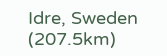Idre, Sweden (207.5km)